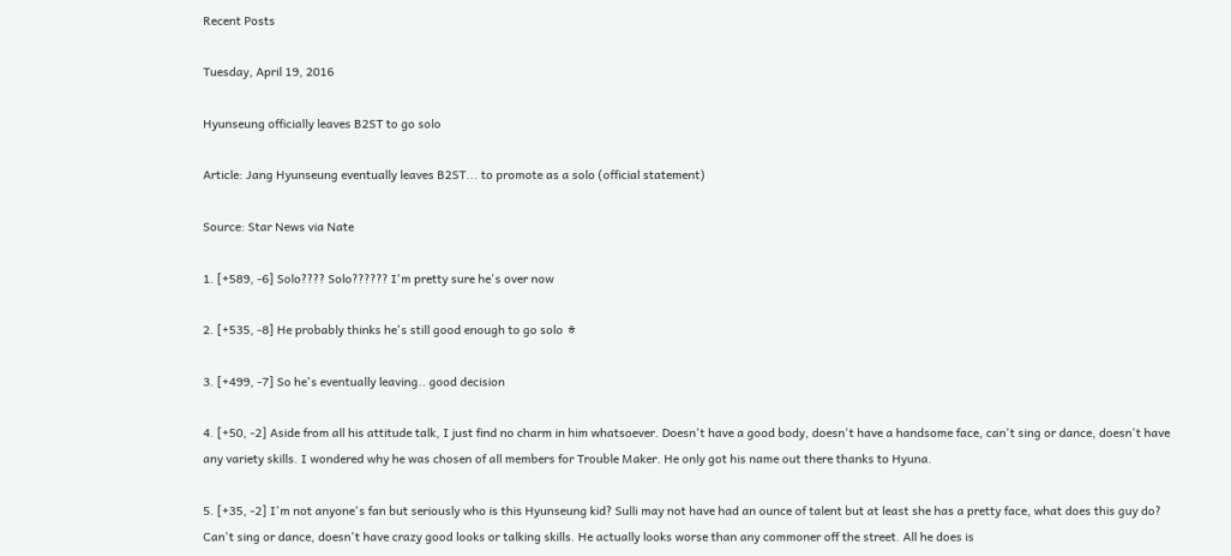Recent Posts

Tuesday, April 19, 2016

Hyunseung officially leaves B2ST to go solo

Article: Jang Hyunseung eventually leaves B2ST... to promote as a solo (official statement)

Source: Star News via Nate

1. [+589, -6] Solo???? Solo?????? I'm pretty sure he's over now

2. [+535, -8] He probably thinks he's still good enough to go solo ㅎ

3. [+499, -7] So he's eventually leaving.. good decision

4. [+50, -2] Aside from all his attitude talk, I just find no charm in him whatsoever. Doesn't have a good body, doesn't have a handsome face, can't sing or dance, doesn't have any variety skills. I wondered why he was chosen of all members for Trouble Maker. He only got his name out there thanks to Hyuna.

5. [+35, -2] I'm not anyone's fan but seriously who is this Hyunseung kid? Sulli may not have had an ounce of talent but at least she has a pretty face, what does this guy do? Can't sing or dance, doesn't have crazy good looks or talking skills. He actually looks worse than any commoner off the street. All he does is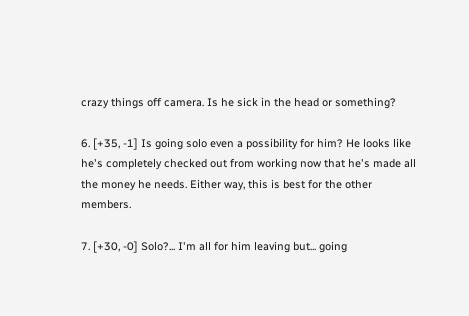crazy things off camera. Is he sick in the head or something?

6. [+35, -1] Is going solo even a possibility for him? He looks like he's completely checked out from working now that he's made all the money he needs. Either way, this is best for the other members.

7. [+30, -0] Solo?... I'm all for him leaving but... going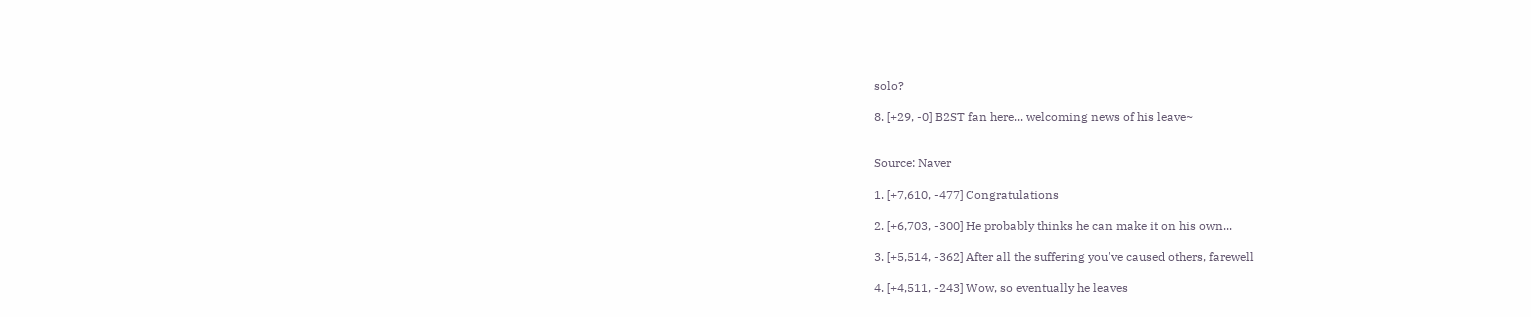solo?

8. [+29, -0] B2ST fan here... welcoming news of his leave~


Source: Naver

1. [+7,610, -477] Congratulations

2. [+6,703, -300] He probably thinks he can make it on his own...

3. [+5,514, -362] After all the suffering you've caused others, farewell

4. [+4,511, -243] Wow, so eventually he leaves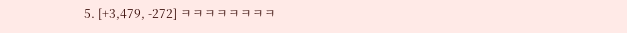5. [+3,479, -272] ㅋㅋㅋㅋㅋㅋㅋㅋ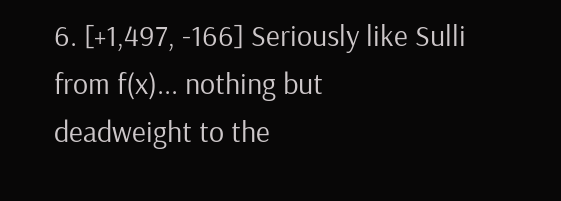6. [+1,497, -166] Seriously like Sulli from f(x)... nothing but deadweight to the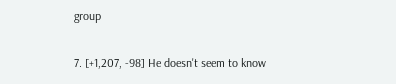group

7. [+1,207, -98] He doesn't seem to know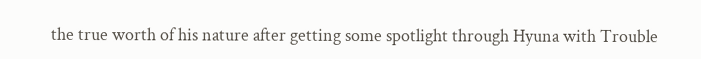the true worth of his nature after getting some spotlight through Hyuna with Trouble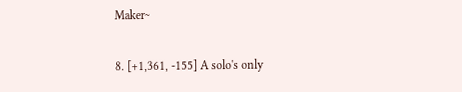Maker~

8. [+1,361, -155] A solo's only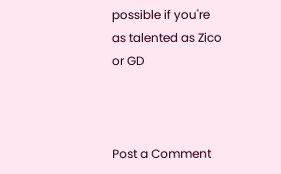possible if you're as talented as Zico or GD



Post a Comment